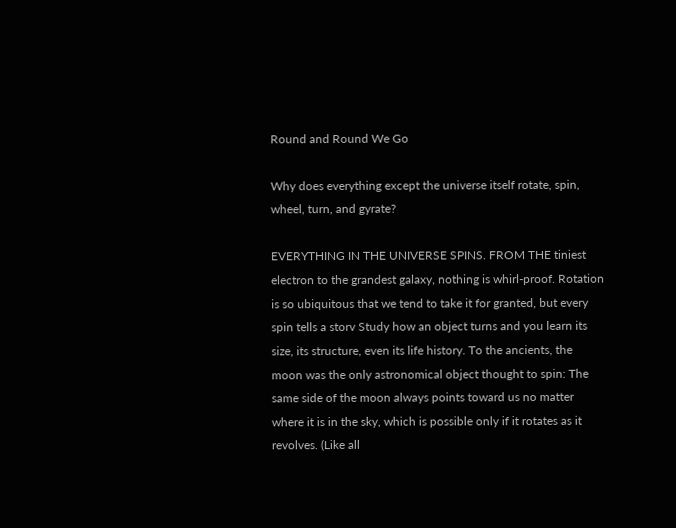Round and Round We Go

Why does everything except the universe itself rotate, spin, wheel, turn, and gyrate?

EVERYTHING IN THE UNIVERSE SPINS. FROM THE tiniest electron to the grandest galaxy, nothing is whirl-proof. Rotation is so ubiquitous that we tend to take it for granted, but every spin tells a storv Study how an object turns and you learn its size, its structure, even its life history. To the ancients, the moon was the only astronomical object thought to spin: The same side of the moon always points toward us no matter where it is in the sky, which is possible only if it rotates as it revolves. (Like all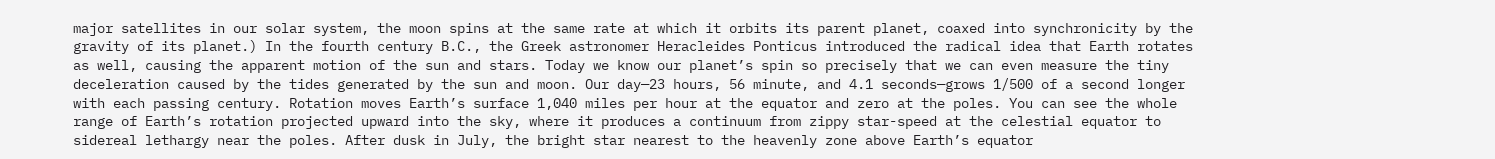major satellites in our solar system, the moon spins at the same rate at which it orbits its parent planet, coaxed into synchronicity by the gravity of its planet.) In the fourth century B.C., the Greek astronomer Heracleides Ponticus introduced the radical idea that Earth rotates as well, causing the apparent motion of the sun and stars. Today we know our planet’s spin so precisely that we can even measure the tiny deceleration caused by the tides generated by the sun and moon. Our day—23 hours, 56 minute, and 4.1 seconds—grows 1/500 of a second longer with each passing century. Rotation moves Earth’s surface 1,040 miles per hour at the equator and zero at the poles. You can see the whole range of Earth’s rotation projected upward into the sky, where it produces a continuum from zippy star-speed at the celestial equator to sidereal lethargy near the poles. After dusk in July, the bright star nearest to the heavenly zone above Earth’s equator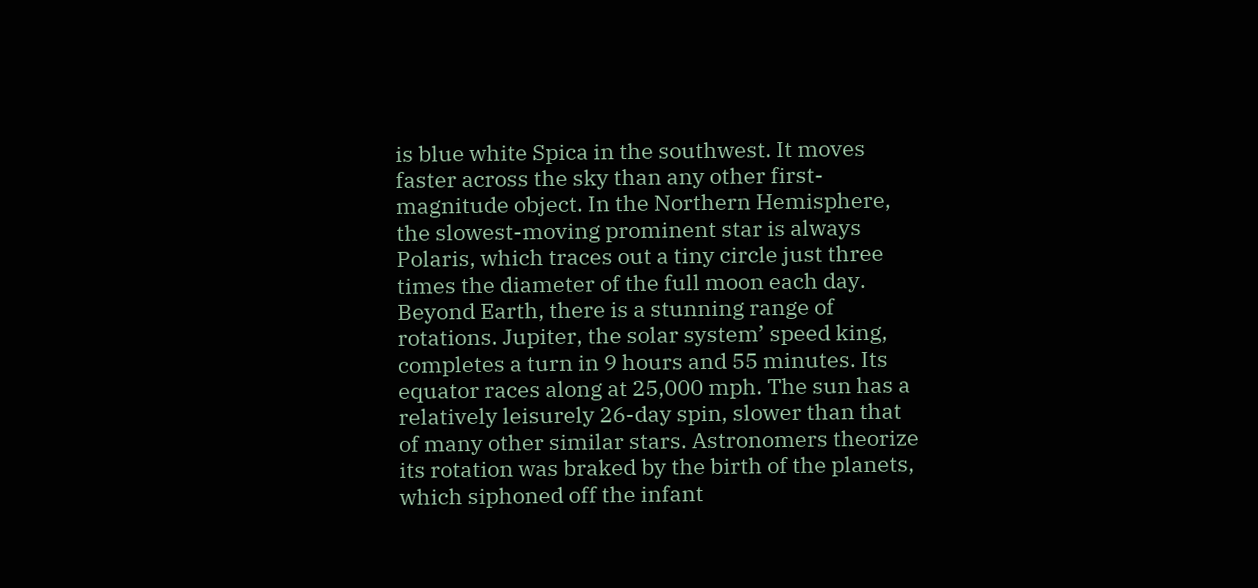is blue white Spica in the southwest. It moves faster across the sky than any other first-magnitude object. In the Northern Hemisphere, the slowest-moving prominent star is always Polaris, which traces out a tiny circle just three times the diameter of the full moon each day. Beyond Earth, there is a stunning range of rotations. Jupiter, the solar system’ speed king, completes a turn in 9 hours and 55 minutes. Its equator races along at 25,000 mph. The sun has a relatively leisurely 26-day spin, slower than that of many other similar stars. Astronomers theorize its rotation was braked by the birth of the planets, which siphoned off the infant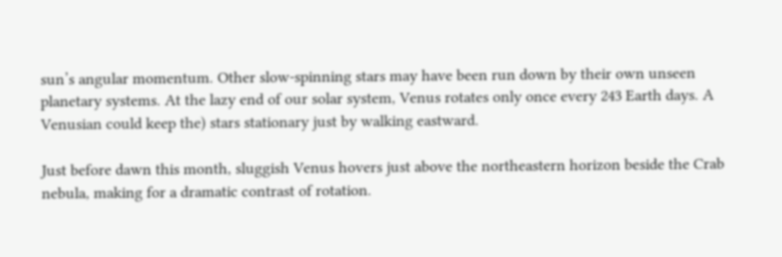sun’s angular momentum. Other slow-spinning stars may have been run down by their own unseen planetary systems. At the lazy end of our solar system, Venus rotates only once every 243 Earth days. A Venusian could keep the) stars stationary just by walking eastward.

Just before dawn this month, sluggish Venus hovers just above the northeastern horizon beside the Crab nebula, making for a dramatic contrast of rotation.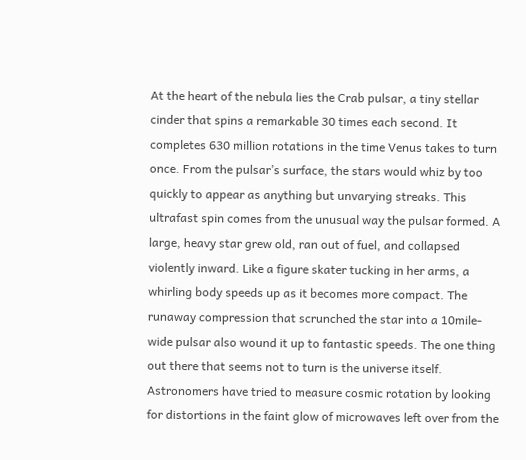At the heart of the nebula lies the Crab pulsar, a tiny stellar cinder that spins a remarkable 30 times each second. It completes 630 million rotations in the time Venus takes to turn once. From the pulsar’s surface, the stars would whiz by too quickly to appear as anything but unvarying streaks. This ultrafast spin comes from the unusual way the pulsar formed. A large, heavy star grew old, ran out of fuel, and collapsed violently inward. Like a figure skater tucking in her arms, a whirling body speeds up as it becomes more compact. The runaway compression that scrunched the star into a 10mile-wide pulsar also wound it up to fantastic speeds. The one thing out there that seems not to turn is the universe itself. Astronomers have tried to measure cosmic rotation by looking for distortions in the faint glow of microwaves left over from the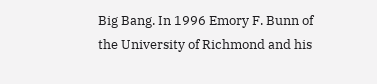Big Bang. In 1996 Emory F. Bunn of the University of Richmond and his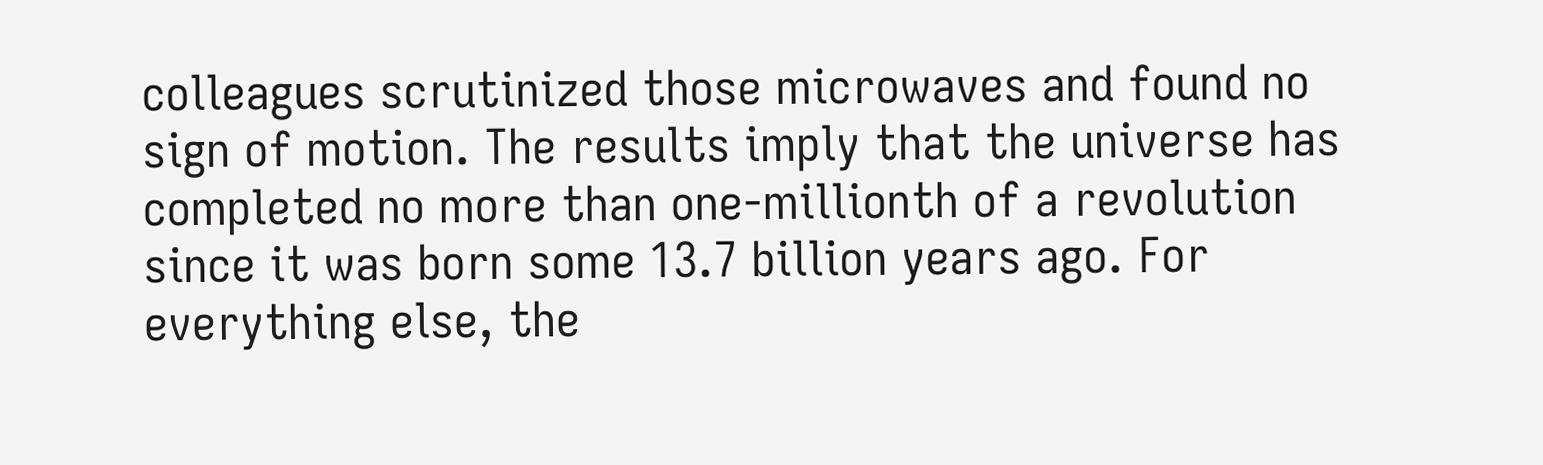colleagues scrutinized those microwaves and found no sign of motion. The results imply that the universe has completed no more than one-millionth of a revolution since it was born some 13.7 billion years ago. For everything else, the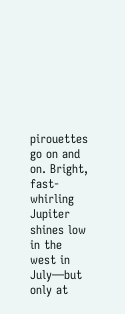pirouettes go on and on. Bright, fast-whirling Jupiter shines low in the west in July—but only at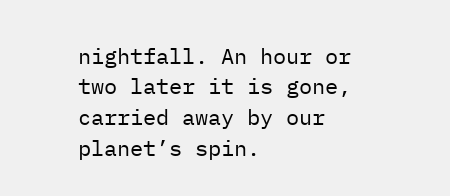nightfall. An hour or two later it is gone, carried away by our planet’s spin.